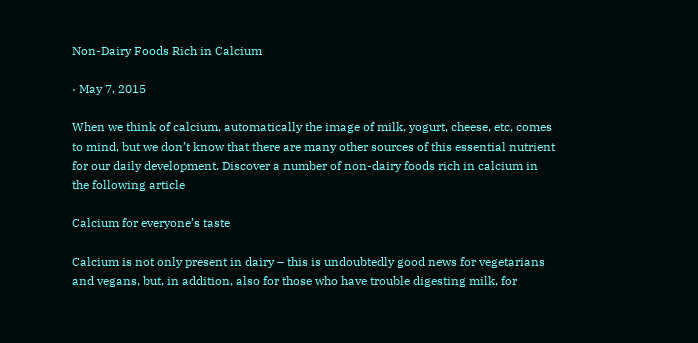Non-Dairy Foods Rich in Calcium

· May 7, 2015

When we think of calcium, automatically the image of milk, yogurt, cheese, etc, comes to mind, but we don’t know that there are many other sources of this essential nutrient for our daily development. Discover a number of non-dairy foods rich in calcium in the following article

Calcium for everyone’s taste

Calcium is not only present in dairy – this is undoubtedly good news for vegetarians and vegans, but, in addition, also for those who have trouble digesting milk, for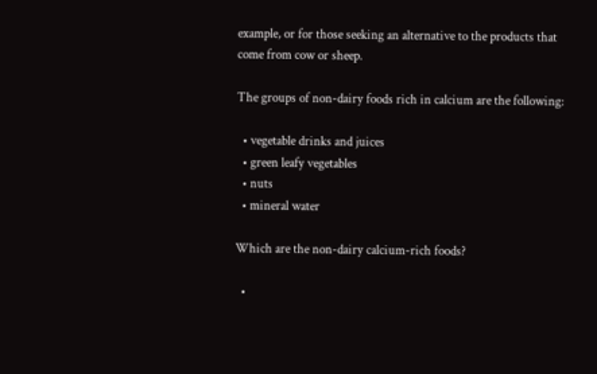example, or for those seeking an alternative to the products that come from cow or sheep.

The groups of non-dairy foods rich in calcium are the following:

  • vegetable drinks and juices
  • green leafy vegetables
  • nuts
  • mineral water

Which are the non-dairy calcium-rich foods?

  •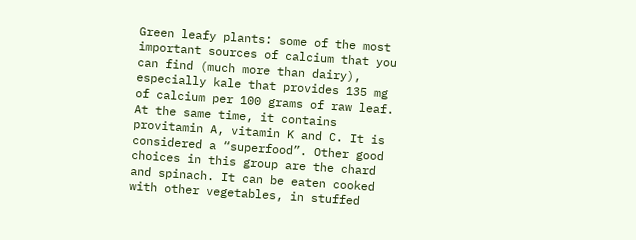Green leafy plants: some of the most important sources of calcium that you can find (much more than dairy), especially kale that provides 135 mg of calcium per 100 grams of raw leaf. At the same time, it contains provitamin A, vitamin K and C. It is considered a “superfood”. Other good choices in this group are the chard and spinach. It can be eaten cooked with other vegetables, in stuffed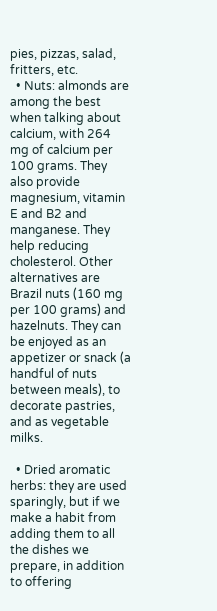pies, pizzas, salad, fritters, etc.
  • Nuts: almonds are among the best when talking about calcium, with 264 mg of calcium per 100 grams. They also provide magnesium, vitamin E and B2 and manganese. They help reducing cholesterol. Other alternatives are Brazil nuts (160 mg per 100 grams) and hazelnuts. They can be enjoyed as an appetizer or snack (a handful of nuts between meals), to decorate pastries, and as vegetable milks.

  • Dried aromatic herbs: they are used sparingly, but if we make a habit from adding them to all the dishes we prepare, in addition to offering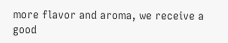more flavor and aroma, we receive a good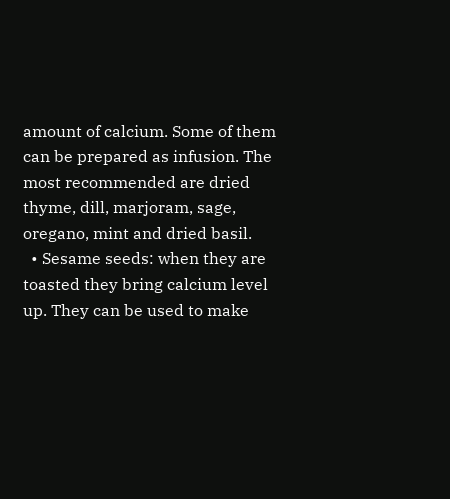amount of calcium. Some of them can be prepared as infusion. The most recommended are dried thyme, dill, marjoram, sage, oregano, mint and dried basil.
  • Sesame seeds: when they are toasted they bring calcium level up. They can be used to make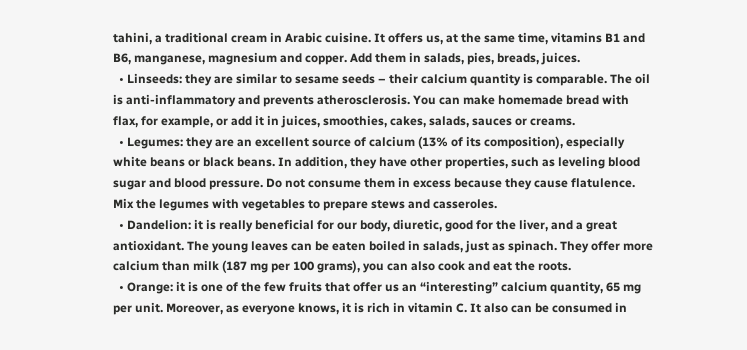tahini, a traditional cream in Arabic cuisine. It offers us, at the same time, vitamins B1 and B6, manganese, magnesium and copper. Add them in salads, pies, breads, juices.
  • Linseeds: they are similar to sesame seeds – their calcium quantity is comparable. The oil is anti-inflammatory and prevents atherosclerosis. You can make homemade bread with flax, for example, or add it in juices, smoothies, cakes, salads, sauces or creams.
  • Legumes: they are an excellent source of calcium (13% of its composition), especially white beans or black beans. In addition, they have other properties, such as leveling blood sugar and blood pressure. Do not consume them in excess because they cause flatulence. Mix the legumes with vegetables to prepare stews and casseroles.
  • Dandelion: it is really beneficial for our body, diuretic, good for the liver, and a great antioxidant. The young leaves can be eaten boiled in salads, just as spinach. They offer more calcium than milk (187 mg per 100 grams), you can also cook and eat the roots.
  • Orange: it is one of the few fruits that offer us an “interesting” calcium quantity, 65 mg per unit. Moreover, as everyone knows, it is rich in vitamin C. It also can be consumed in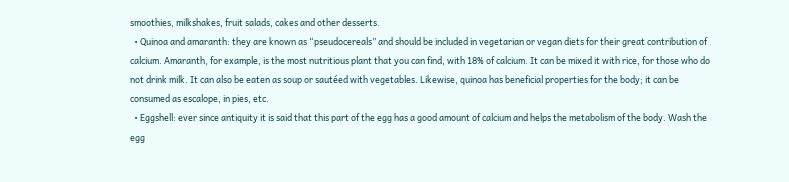smoothies, milkshakes, fruit salads, cakes and other desserts.
  • Quinoa and amaranth: they are known as “pseudocereals” and should be included in vegetarian or vegan diets for their great contribution of calcium. Amaranth, for example, is the most nutritious plant that you can find, with 18% of calcium. It can be mixed it with rice, for those who do not drink milk. It can also be eaten as soup or sautéed with vegetables. Likewise, quinoa has beneficial properties for the body; it can be consumed as escalope, in pies, etc.
  • Eggshell: ever since antiquity it is said that this part of the egg has a good amount of calcium and helps the metabolism of the body. Wash the egg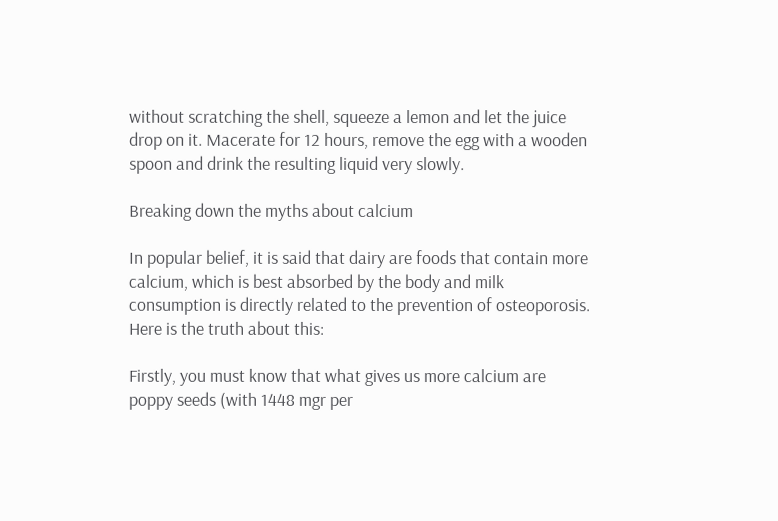without scratching the shell, squeeze a lemon and let the juice drop on it. Macerate for 12 hours, remove the egg with a wooden spoon and drink the resulting liquid very slowly.

Breaking down the myths about calcium

In popular belief, it is said that dairy are foods that contain more calcium, which is best absorbed by the body and milk consumption is directly related to the prevention of osteoporosis. Here is the truth about this:

Firstly, you must know that what gives us more calcium are poppy seeds (with 1448 mgr per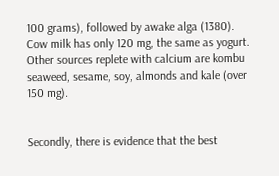100 grams), followed by awake alga (1380). Cow milk has only 120 mg, the same as yogurt. Other sources replete with calcium are kombu seaweed, sesame, soy, almonds and kale (over 150 mg).


Secondly, there is evidence that the best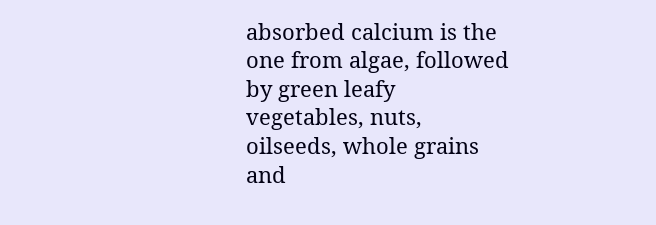absorbed calcium is the one from algae, followed by green leafy vegetables, nuts, oilseeds, whole grains and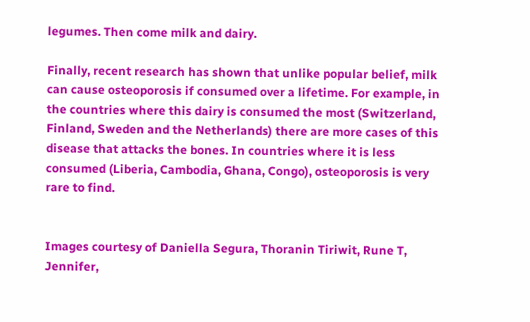legumes. Then come milk and dairy.

Finally, recent research has shown that unlike popular belief, milk can cause osteoporosis if consumed over a lifetime. For example, in the countries where this dairy is consumed the most (Switzerland, Finland, Sweden and the Netherlands) there are more cases of this disease that attacks the bones. In countries where it is less consumed (Liberia, Cambodia, Ghana, Congo), osteoporosis is very rare to find.


Images courtesy of Daniella Segura, Thoranin Tiriwit, Rune T, Jennifer,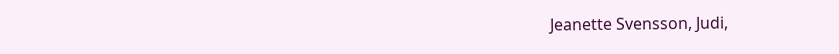Jeanette Svensson, Judi,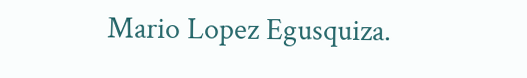Mario Lopez Egusquiza.